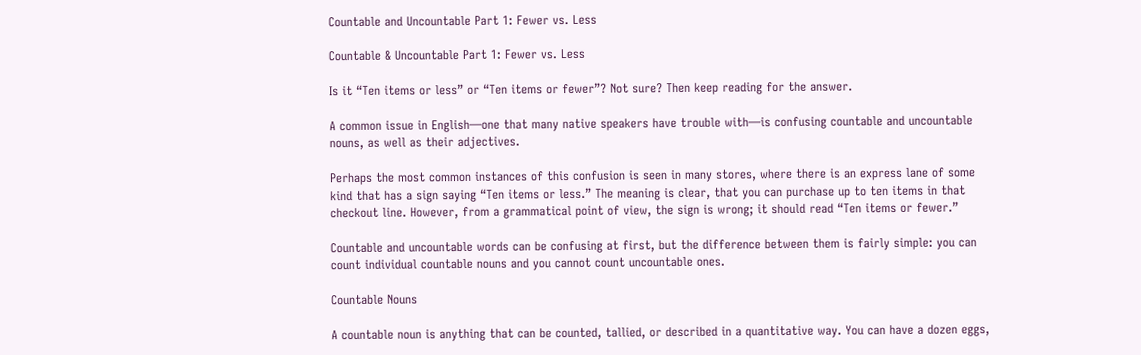Countable and Uncountable Part 1: Fewer vs. Less

Countable & Uncountable Part 1: Fewer vs. Less

Is it “Ten items or less” or “Ten items or fewer”? Not sure? Then keep reading for the answer.

A common issue in English—one that many native speakers have trouble with—is confusing countable and uncountable nouns, as well as their adjectives.

Perhaps the most common instances of this confusion is seen in many stores, where there is an express lane of some kind that has a sign saying “Ten items or less.” The meaning is clear, that you can purchase up to ten items in that checkout line. However, from a grammatical point of view, the sign is wrong; it should read “Ten items or fewer.”

Countable and uncountable words can be confusing at first, but the difference between them is fairly simple: you can count individual countable nouns and you cannot count uncountable ones.

Countable Nouns

A countable noun is anything that can be counted, tallied, or described in a quantitative way. You can have a dozen eggs,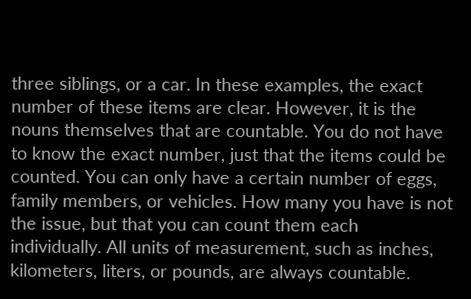three siblings, or a car. In these examples, the exact number of these items are clear. However, it is the nouns themselves that are countable. You do not have to know the exact number, just that the items could be counted. You can only have a certain number of eggs, family members, or vehicles. How many you have is not the issue, but that you can count them each individually. All units of measurement, such as inches, kilometers, liters, or pounds, are always countable.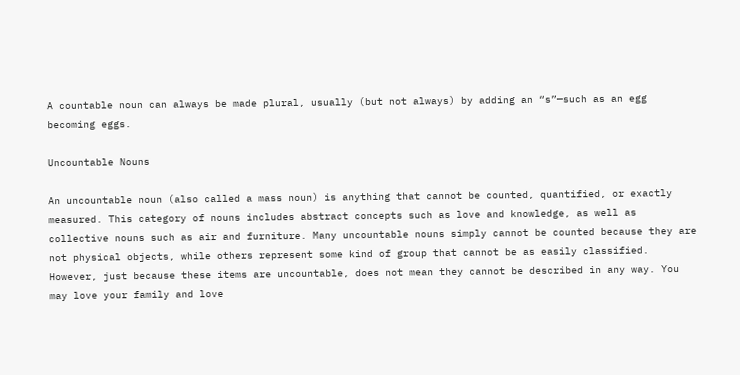A countable noun can always be made plural, usually (but not always) by adding an “s”—such as an egg becoming eggs.

Uncountable Nouns

An uncountable noun (also called a mass noun) is anything that cannot be counted, quantified, or exactly measured. This category of nouns includes abstract concepts such as love and knowledge, as well as collective nouns such as air and furniture. Many uncountable nouns simply cannot be counted because they are not physical objects, while others represent some kind of group that cannot be as easily classified. However, just because these items are uncountable, does not mean they cannot be described in any way. You may love your family and love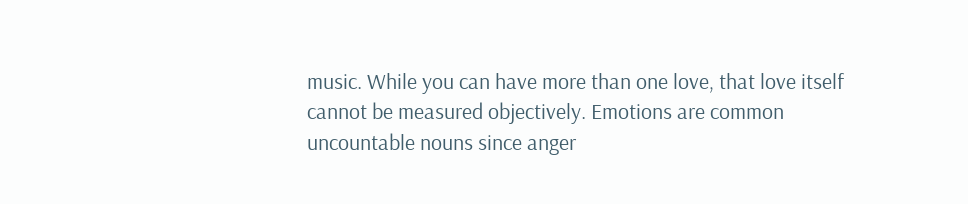music. While you can have more than one love, that love itself cannot be measured objectively. Emotions are common uncountable nouns since anger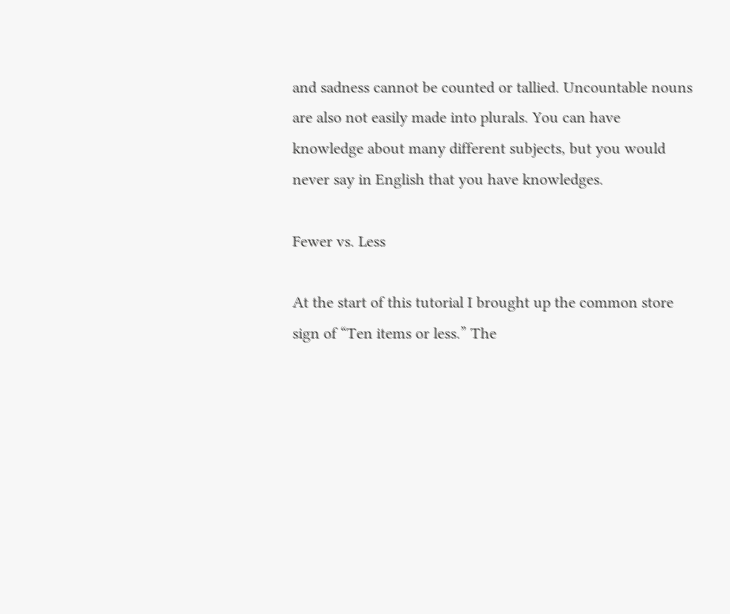and sadness cannot be counted or tallied. Uncountable nouns are also not easily made into plurals. You can have knowledge about many different subjects, but you would never say in English that you have knowledges.

Fewer vs. Less

At the start of this tutorial I brought up the common store sign of “Ten items or less.” The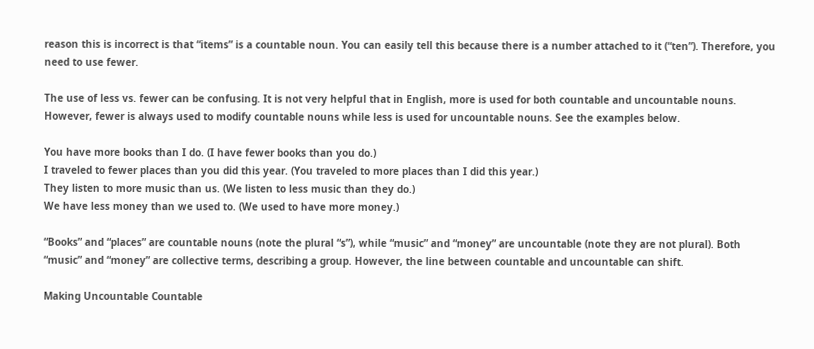reason this is incorrect is that “items” is a countable noun. You can easily tell this because there is a number attached to it (“ten”). Therefore, you need to use fewer.

The use of less vs. fewer can be confusing. It is not very helpful that in English, more is used for both countable and uncountable nouns. However, fewer is always used to modify countable nouns while less is used for uncountable nouns. See the examples below.

You have more books than I do. (I have fewer books than you do.)
I traveled to fewer places than you did this year. (You traveled to more places than I did this year.)
They listen to more music than us. (We listen to less music than they do.)
We have less money than we used to. (We used to have more money.)

“Books” and “places” are countable nouns (note the plural “s”), while “music” and “money” are uncountable (note they are not plural). Both “music” and “money” are collective terms, describing a group. However, the line between countable and uncountable can shift.

Making Uncountable Countable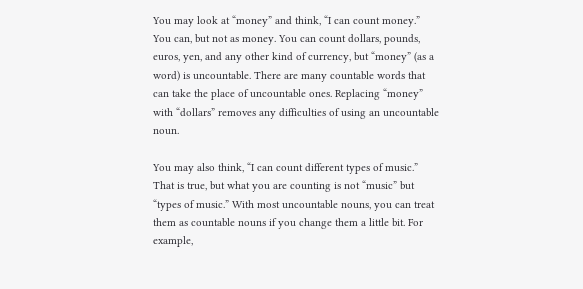You may look at “money” and think, “I can count money.” You can, but not as money. You can count dollars, pounds, euros, yen, and any other kind of currency, but “money” (as a word) is uncountable. There are many countable words that can take the place of uncountable ones. Replacing “money” with “dollars” removes any difficulties of using an uncountable noun.

You may also think, “I can count different types of music.” That is true, but what you are counting is not “music” but “types of music.” With most uncountable nouns, you can treat them as countable nouns if you change them a little bit. For example,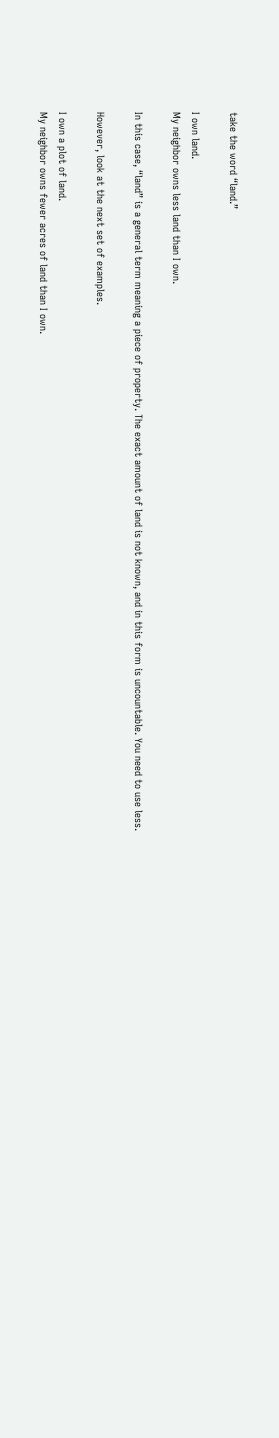take the word “land.”

I own land.
My neighbor owns less land than I own.

In this case, “land” is a general term meaning a piece of property. The exact amount of land is not known, and in this form is uncountable. You need to use less.

However, look at the next set of examples.

I own a plot of land.
My neighbor owns fewer acres of land than I own.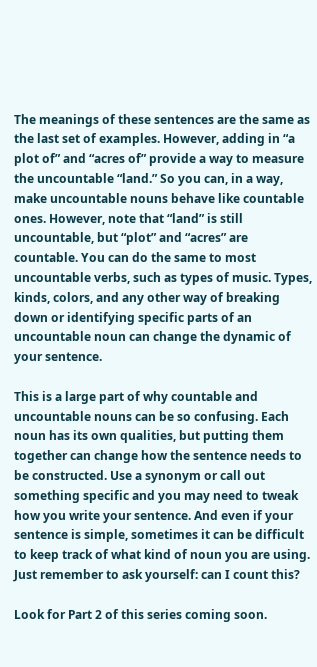The meanings of these sentences are the same as the last set of examples. However, adding in “a plot of” and “acres of” provide a way to measure the uncountable “land.” So you can, in a way, make uncountable nouns behave like countable ones. However, note that “land” is still uncountable, but “plot” and “acres” are countable. You can do the same to most uncountable verbs, such as types of music. Types, kinds, colors, and any other way of breaking down or identifying specific parts of an uncountable noun can change the dynamic of your sentence.

This is a large part of why countable and uncountable nouns can be so confusing. Each noun has its own qualities, but putting them together can change how the sentence needs to be constructed. Use a synonym or call out something specific and you may need to tweak how you write your sentence. And even if your sentence is simple, sometimes it can be difficult to keep track of what kind of noun you are using. Just remember to ask yourself: can I count this?

Look for Part 2 of this series coming soon.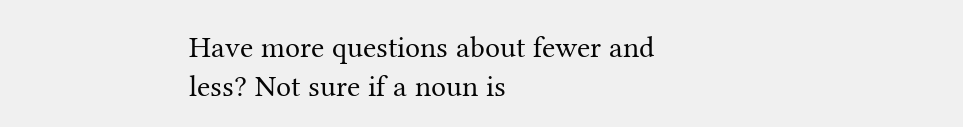Have more questions about fewer and less? Not sure if a noun is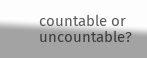countable or uncountable?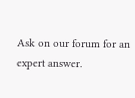Ask on our forum for an expert answer.